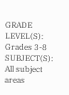GRADE LEVEL(S): Grades 3-8
SUBJECT(S): All subject areas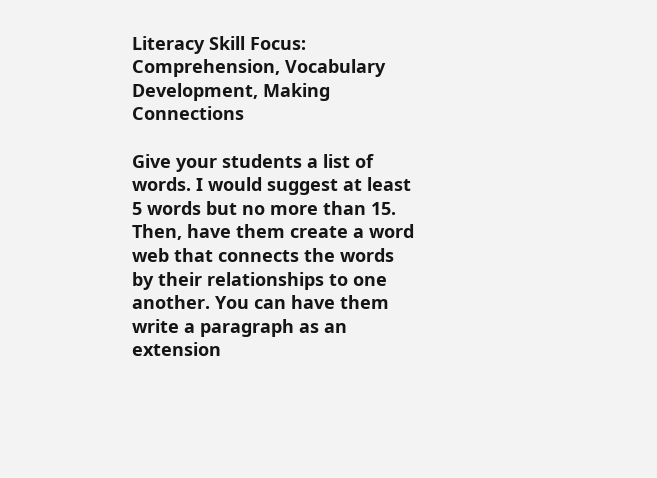Literacy Skill Focus: Comprehension, Vocabulary Development, Making Connections

Give your students a list of words. I would suggest at least 5 words but no more than 15. Then, have them create a word web that connects the words by their relationships to one another. You can have them write a paragraph as an extension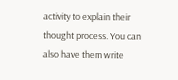activity to explain their thought process. You can also have them write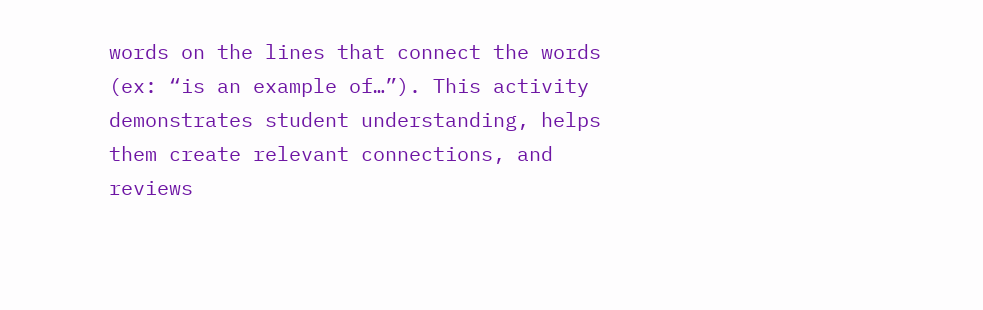words on the lines that connect the words (ex: “is an example of…”). This activity demonstrates student understanding, helps them create relevant connections, and reviews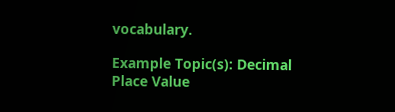vocabulary.

Example Topic(s): Decimal Place Value